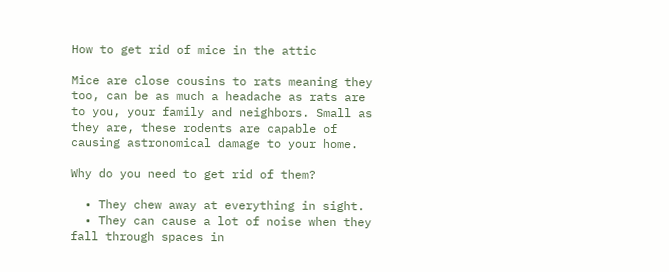How to get rid of mice in the attic

Mice are close cousins to rats meaning they too, can be as much a headache as rats are to you, your family and neighbors. Small as they are, these rodents are capable of causing astronomical damage to your home.

Why do you need to get rid of them?

  • They chew away at everything in sight.
  • They can cause a lot of noise when they fall through spaces in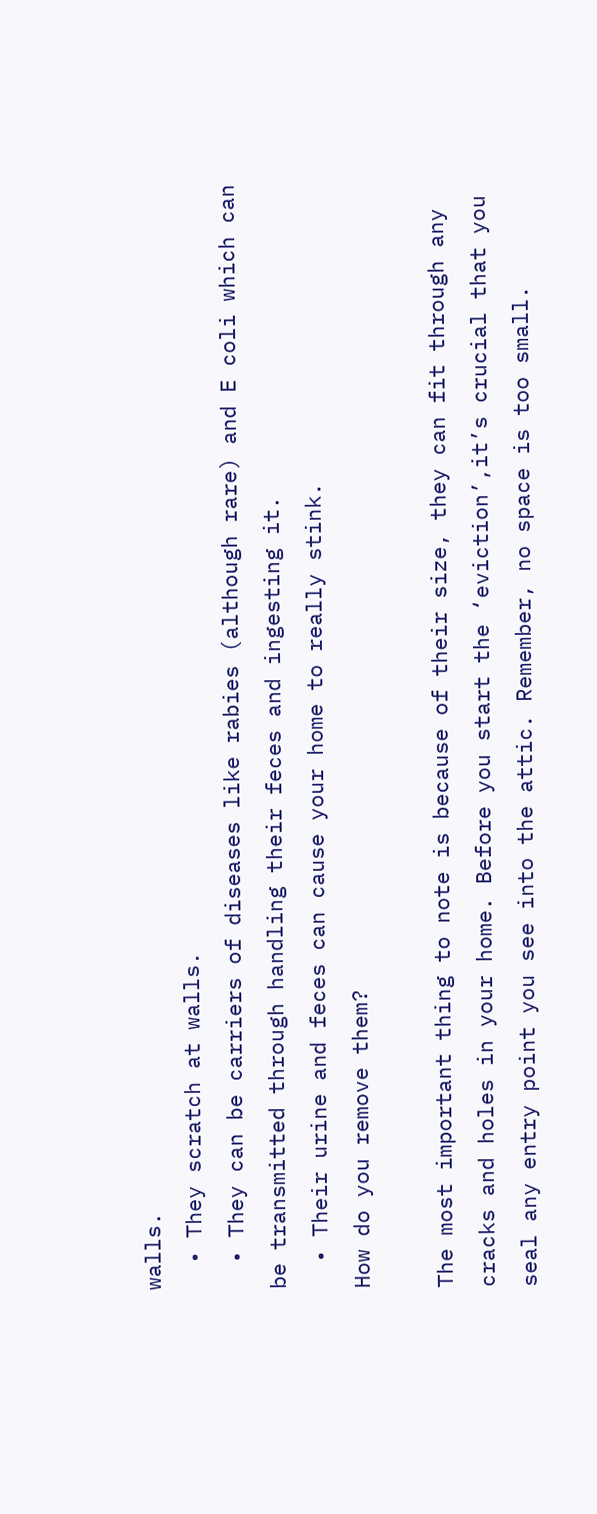walls.
  • They scratch at walls.
  • They can be carriers of diseases like rabies (although rare) and E coli which can be transmitted through handling their feces and ingesting it.
  • Their urine and feces can cause your home to really stink.
How do you remove them?

The most important thing to note is because of their size, they can fit through any cracks and holes in your home. Before you start the ‘eviction’,it’s crucial that you seal any entry point you see into the attic. Remember, no space is too small.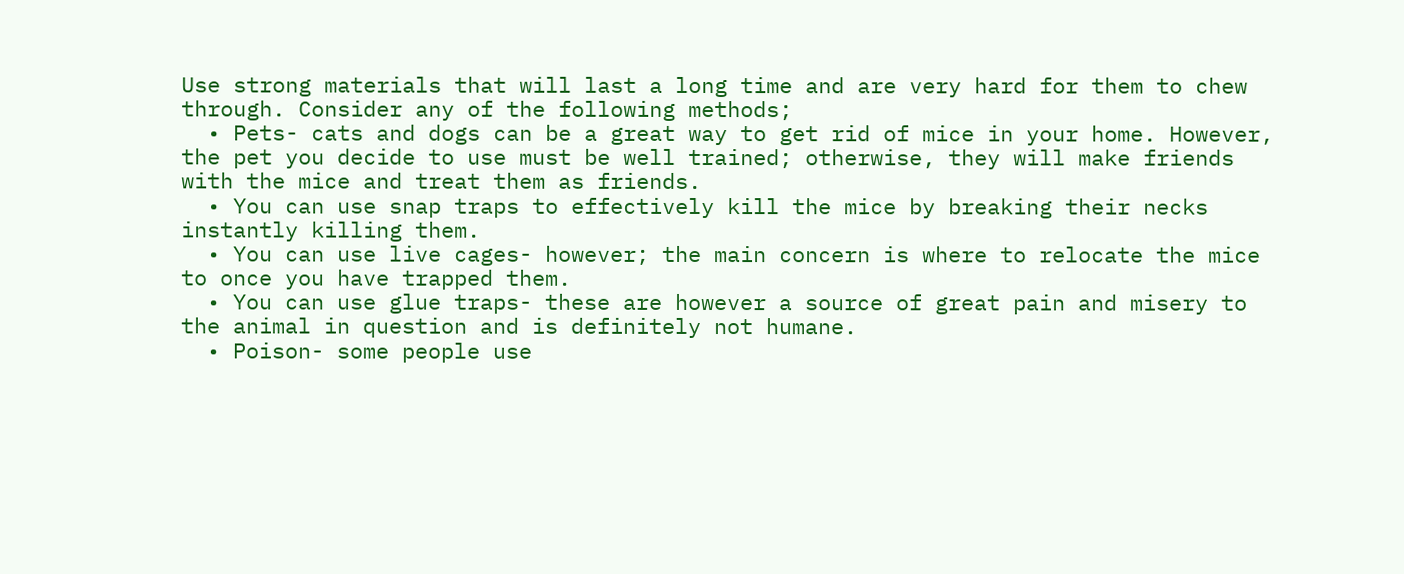Use strong materials that will last a long time and are very hard for them to chew through. Consider any of the following methods;
  • Pets- cats and dogs can be a great way to get rid of mice in your home. However, the pet you decide to use must be well trained; otherwise, they will make friends with the mice and treat them as friends.
  • You can use snap traps to effectively kill the mice by breaking their necks instantly killing them.
  • You can use live cages- however; the main concern is where to relocate the mice to once you have trapped them.
  • You can use glue traps- these are however a source of great pain and misery to the animal in question and is definitely not humane.
  • Poison- some people use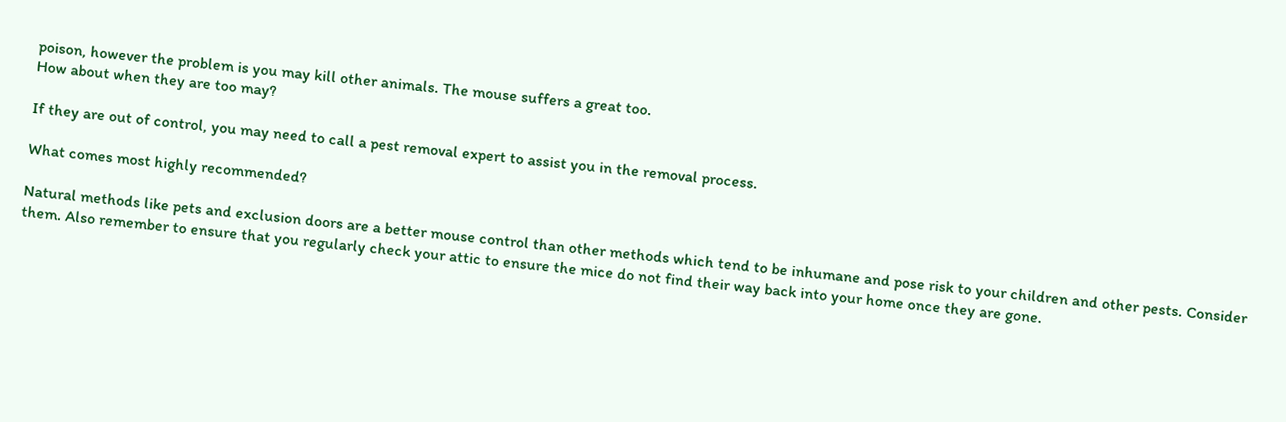poison, however the problem is you may kill other animals. The mouse suffers a great too.
How about when they are too may?

If they are out of control, you may need to call a pest removal expert to assist you in the removal process.

What comes most highly recommended?

Natural methods like pets and exclusion doors are a better mouse control than other methods which tend to be inhumane and pose risk to your children and other pests. Consider them. Also remember to ensure that you regularly check your attic to ensure the mice do not find their way back into your home once they are gone.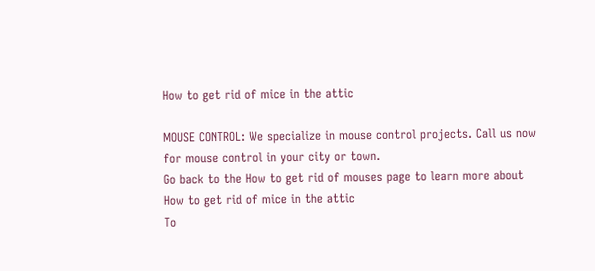How to get rid of mice in the attic

MOUSE CONTROL: We specialize in mouse control projects. Call us now for mouse control in your city or town.
Go back to the How to get rid of mouses page to learn more about How to get rid of mice in the attic
To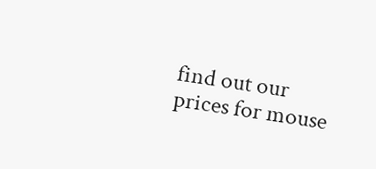find out our prices for mouse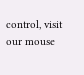control, visit our mouse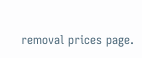removal prices page.